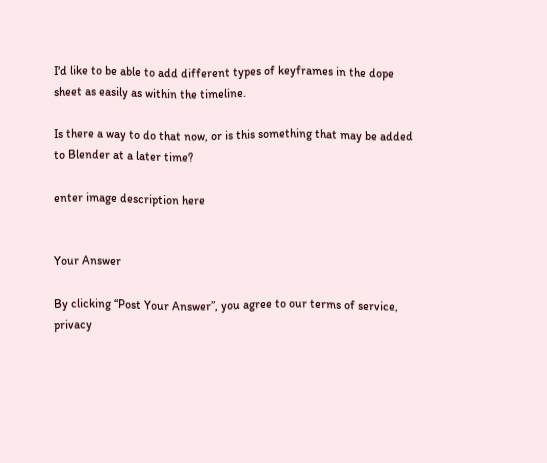I'd like to be able to add different types of keyframes in the dope sheet as easily as within the timeline.

Is there a way to do that now, or is this something that may be added to Blender at a later time?

enter image description here


Your Answer

By clicking “Post Your Answer”, you agree to our terms of service, privacy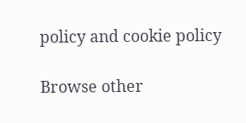policy and cookie policy

Browse other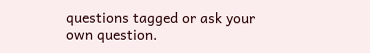questions tagged or ask your own question.